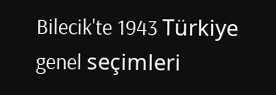Bilecik'te 1943 Türkiye genel seçimleri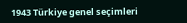1943 Türkiye genel seçimleri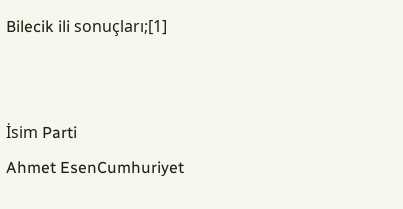Bilecik ili sonuçları;[1]


İsim Parti
Ahmet EsenCumhuriyet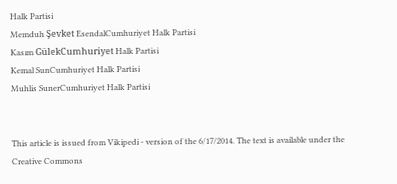Halk Partisi
Memduh Şevket EsendalCumhuriyet Halk Partisi
Kasım GülekCumhuriyet Halk Partisi
Kemal SunCumhuriyet Halk Partisi
Muhlis SunerCumhuriyet Halk Partisi


This article is issued from Vikipedi - version of the 6/17/2014. The text is available under the Creative Commons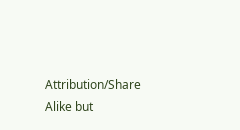Attribution/Share Alike but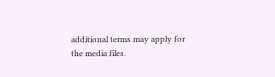additional terms may apply for the media files.